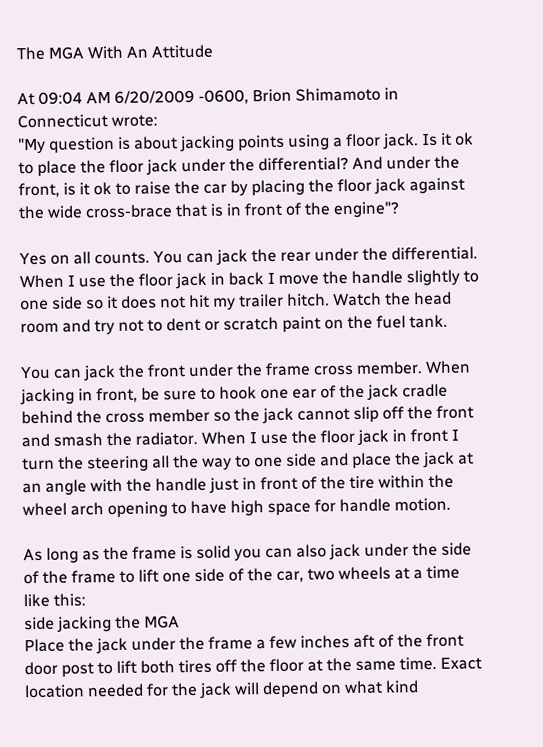The MGA With An Attitude

At 09:04 AM 6/20/2009 -0600, Brion Shimamoto in Connecticut wrote:
"My question is about jacking points using a floor jack. Is it ok to place the floor jack under the differential? And under the front, is it ok to raise the car by placing the floor jack against the wide cross-brace that is in front of the engine"?

Yes on all counts. You can jack the rear under the differential. When I use the floor jack in back I move the handle slightly to one side so it does not hit my trailer hitch. Watch the head room and try not to dent or scratch paint on the fuel tank.

You can jack the front under the frame cross member. When jacking in front, be sure to hook one ear of the jack cradle behind the cross member so the jack cannot slip off the front and smash the radiator. When I use the floor jack in front I turn the steering all the way to one side and place the jack at an angle with the handle just in front of the tire within the wheel arch opening to have high space for handle motion.

As long as the frame is solid you can also jack under the side of the frame to lift one side of the car, two wheels at a time like this:
side jacking the MGA
Place the jack under the frame a few inches aft of the front door post to lift both tires off the floor at the same time. Exact location needed for the jack will depend on what kind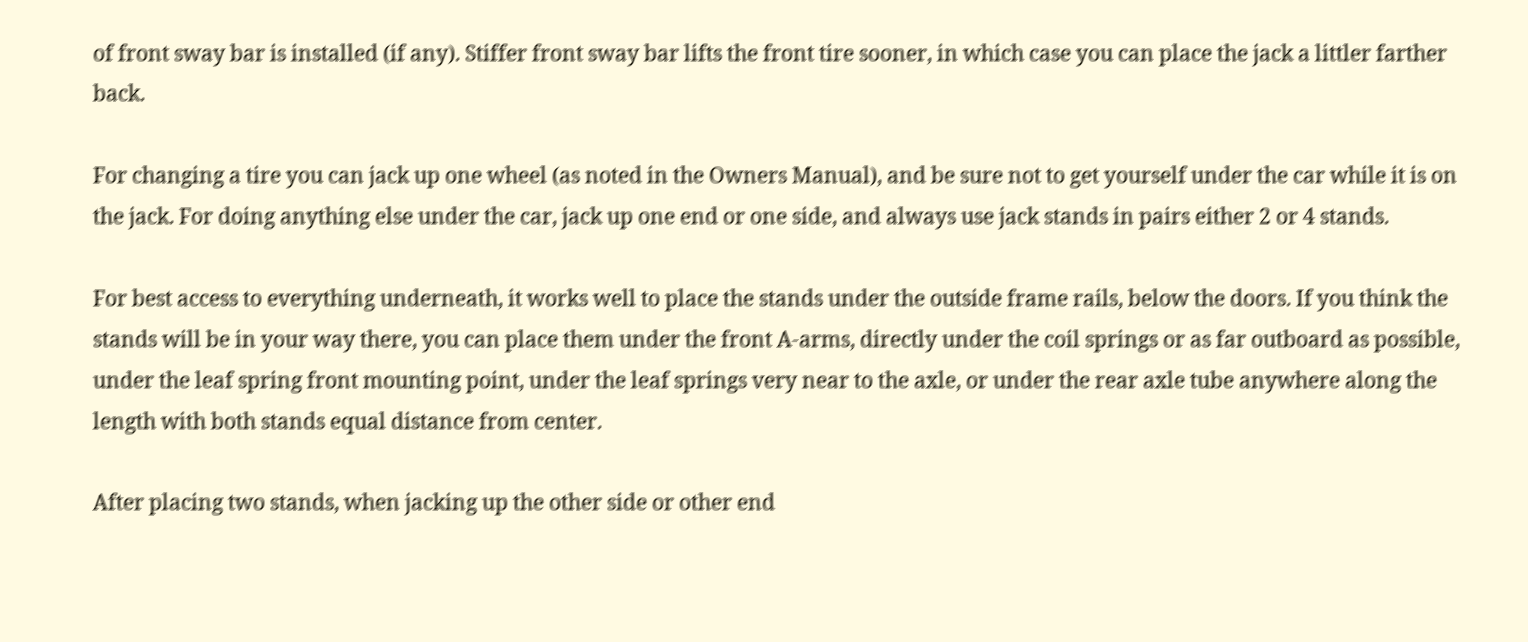of front sway bar is installed (if any). Stiffer front sway bar lifts the front tire sooner, in which case you can place the jack a littler farther back.

For changing a tire you can jack up one wheel (as noted in the Owners Manual), and be sure not to get yourself under the car while it is on the jack. For doing anything else under the car, jack up one end or one side, and always use jack stands in pairs either 2 or 4 stands.

For best access to everything underneath, it works well to place the stands under the outside frame rails, below the doors. If you think the stands will be in your way there, you can place them under the front A-arms, directly under the coil springs or as far outboard as possible, under the leaf spring front mounting point, under the leaf springs very near to the axle, or under the rear axle tube anywhere along the length with both stands equal distance from center.

After placing two stands, when jacking up the other side or other end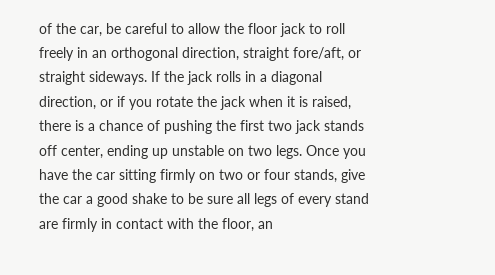of the car, be careful to allow the floor jack to roll freely in an orthogonal direction, straight fore/aft, or straight sideways. If the jack rolls in a diagonal direction, or if you rotate the jack when it is raised, there is a chance of pushing the first two jack stands off center, ending up unstable on two legs. Once you have the car sitting firmly on two or four stands, give the car a good shake to be sure all legs of every stand are firmly in contact with the floor, an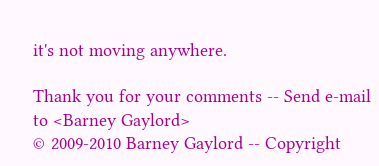it's not moving anywhere.

Thank you for your comments -- Send e-mail to <Barney Gaylord>
© 2009-2010 Barney Gaylord -- Copyright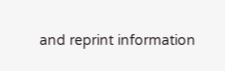and reprint information